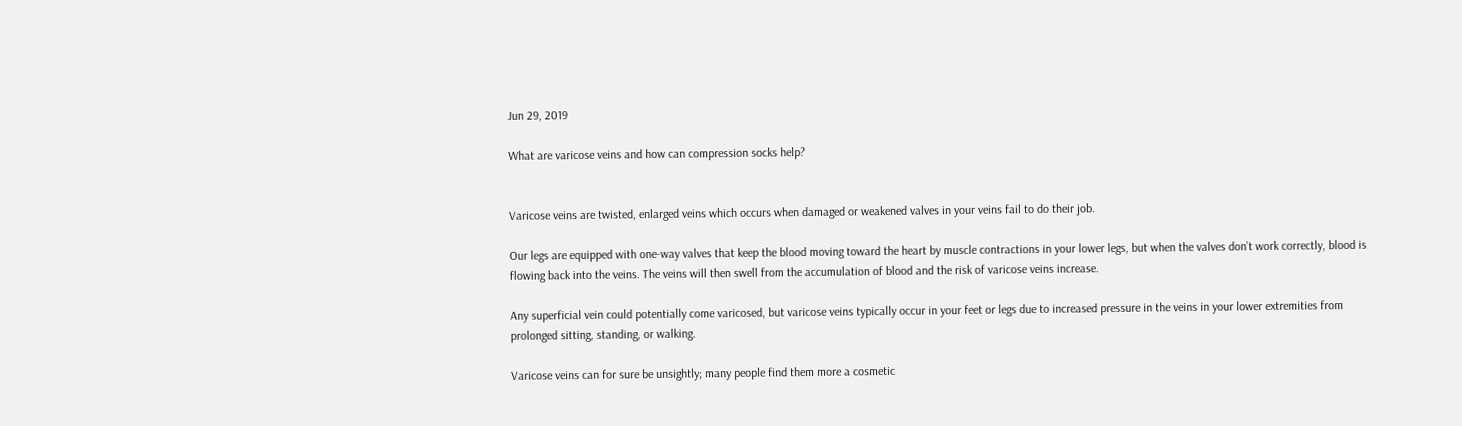Jun 29, 2019

What are varicose veins and how can compression socks help?


Varicose veins are twisted, enlarged veins which occurs when damaged or weakened valves in your veins fail to do their job.

Our legs are equipped with one-way valves that keep the blood moving toward the heart by muscle contractions in your lower legs, but when the valves don’t work correctly, blood is flowing back into the veins. The veins will then swell from the accumulation of blood and the risk of varicose veins increase.

Any superficial vein could potentially come varicosed, but varicose veins typically occur in your feet or legs due to increased pressure in the veins in your lower extremities from prolonged sitting, standing, or walking.

Varicose veins can for sure be unsightly; many people find them more a cosmetic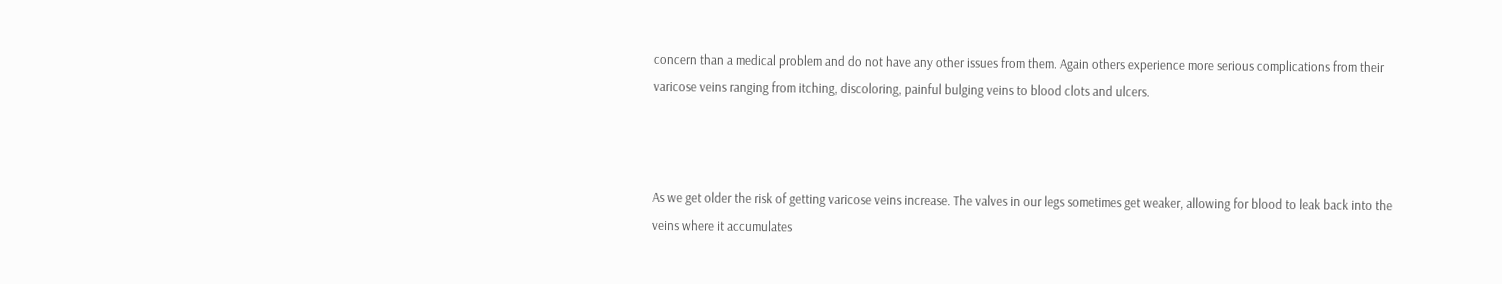concern than a medical problem and do not have any other issues from them. Again others experience more serious complications from their varicose veins ranging from itching, discoloring, painful bulging veins to blood clots and ulcers.



As we get older the risk of getting varicose veins increase. The valves in our legs sometimes get weaker, allowing for blood to leak back into the veins where it accumulates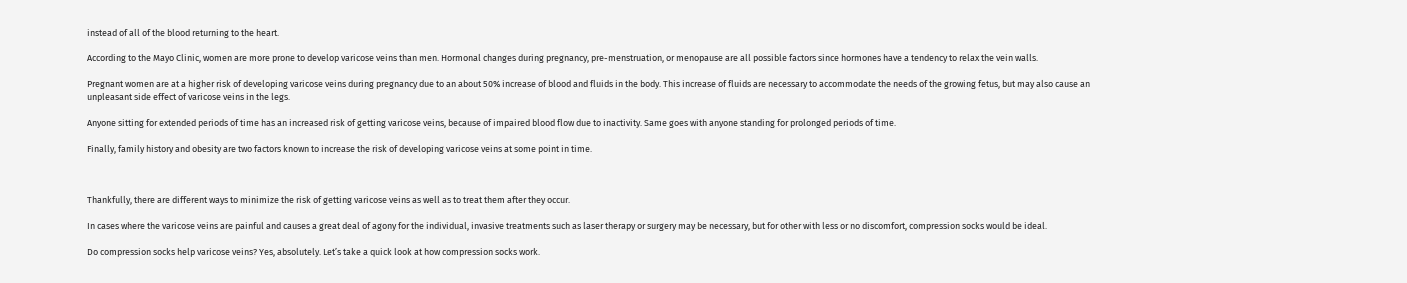instead of all of the blood returning to the heart.

According to the Mayo Clinic, women are more prone to develop varicose veins than men. Hormonal changes during pregnancy, pre-menstruation, or menopause are all possible factors since hormones have a tendency to relax the vein walls.

Pregnant women are at a higher risk of developing varicose veins during pregnancy due to an about 50% increase of blood and fluids in the body. This increase of fluids are necessary to accommodate the needs of the growing fetus, but may also cause an unpleasant side effect of varicose veins in the legs.

Anyone sitting for extended periods of time has an increased risk of getting varicose veins, because of impaired blood flow due to inactivity. Same goes with anyone standing for prolonged periods of time.

Finally, family history and obesity are two factors known to increase the risk of developing varicose veins at some point in time.



Thankfully, there are different ways to minimize the risk of getting varicose veins as well as to treat them after they occur.

In cases where the varicose veins are painful and causes a great deal of agony for the individual, invasive treatments such as laser therapy or surgery may be necessary, but for other with less or no discomfort, compression socks would be ideal.

Do compression socks help varicose veins? Yes, absolutely. Let’s take a quick look at how compression socks work.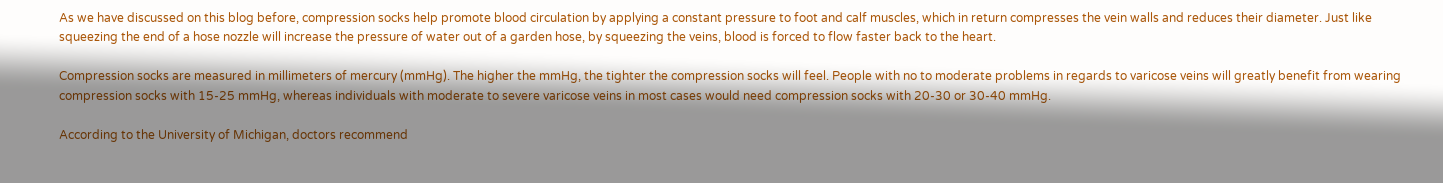As we have discussed on this blog before, compression socks help promote blood circulation by applying a constant pressure to foot and calf muscles, which in return compresses the vein walls and reduces their diameter. Just like squeezing the end of a hose nozzle will increase the pressure of water out of a garden hose, by squeezing the veins, blood is forced to flow faster back to the heart.

Compression socks are measured in millimeters of mercury (mmHg). The higher the mmHg, the tighter the compression socks will feel. People with no to moderate problems in regards to varicose veins will greatly benefit from wearing compression socks with 15-25 mmHg, whereas individuals with moderate to severe varicose veins in most cases would need compression socks with 20-30 or 30-40 mmHg.

According to the University of Michigan, doctors recommend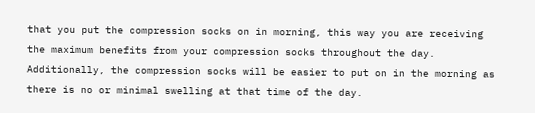that you put the compression socks on in morning, this way you are receiving the maximum benefits from your compression socks throughout the day. Additionally, the compression socks will be easier to put on in the morning as there is no or minimal swelling at that time of the day.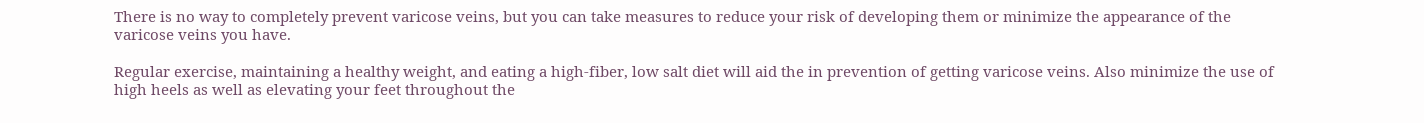There is no way to completely prevent varicose veins, but you can take measures to reduce your risk of developing them or minimize the appearance of the varicose veins you have.

Regular exercise, maintaining a healthy weight, and eating a high-fiber, low salt diet will aid the in prevention of getting varicose veins. Also minimize the use of high heels as well as elevating your feet throughout the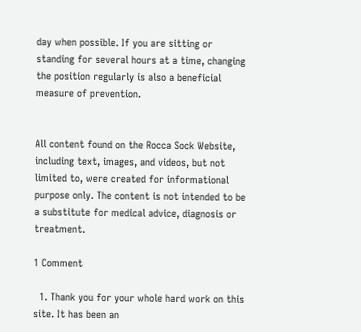day when possible. If you are sitting or standing for several hours at a time, changing the position regularly is also a beneficial measure of prevention.


All content found on the Rocca Sock Website, including text, images, and videos, but not limited to, were created for informational purpose only. The content is not intended to be a substitute for medical advice, diagnosis or treatment.

1 Comment

  1. Thank you for your whole hard work on this site. It has been an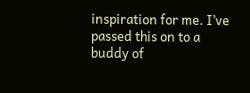inspiration for me. I’ve passed this on to a buddy of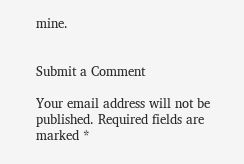mine.


Submit a Comment

Your email address will not be published. Required fields are marked *